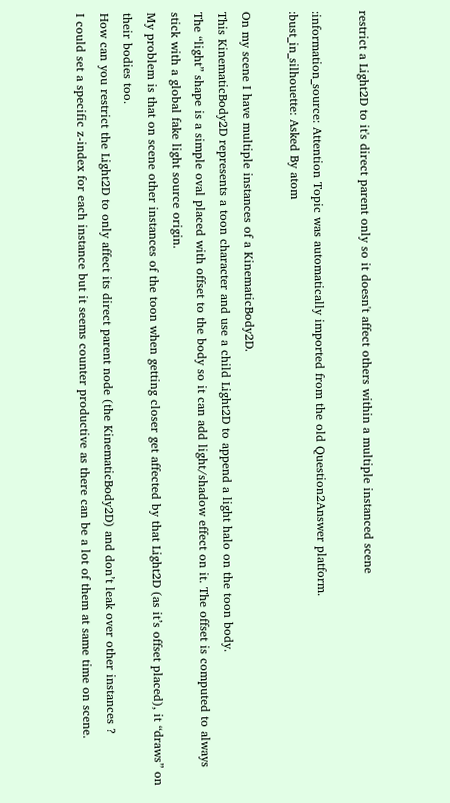restrict a Light2D to it's direct parent only so it doesn't affect others within a multiple instanced scene

:information_source: Attention Topic was automatically imported from the old Question2Answer platform.
:bust_in_silhouette: Asked By atom

On my scene I have multiple instances of a KinematicBody2D.
This KinematicBody2D represents a toon character and use a child Light2D to append a light halo on the toon body.
The “light” shape is a simple oval placed with offset to the body so it can add light/shadow effect on it. The offset is computed to always stick with a global fake light source origin.
My problem is that on scene other instances of the toon when getting closer get affected by that Light2D (as it’s offset placed), it “draws” on their bodies too.
How can you restrict the Light2D to only affect its direct parent node (the KinematicBody2D) and don’t leak over other instances ?
I could set a specific z-index for each instance but it seems counter productive as there can be a lot of them at same time on scene.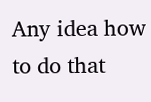Any idea how to do that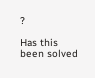?

Has this been solved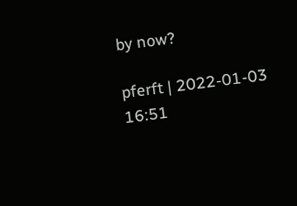by now?

pferft | 2022-01-03 16:51